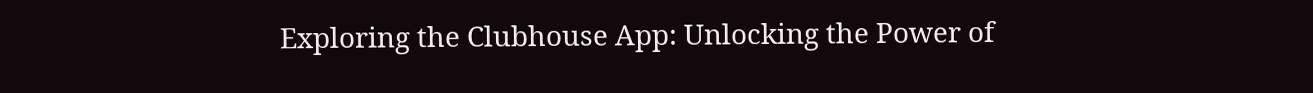Exploring the Clubhouse App: Unlocking the Power of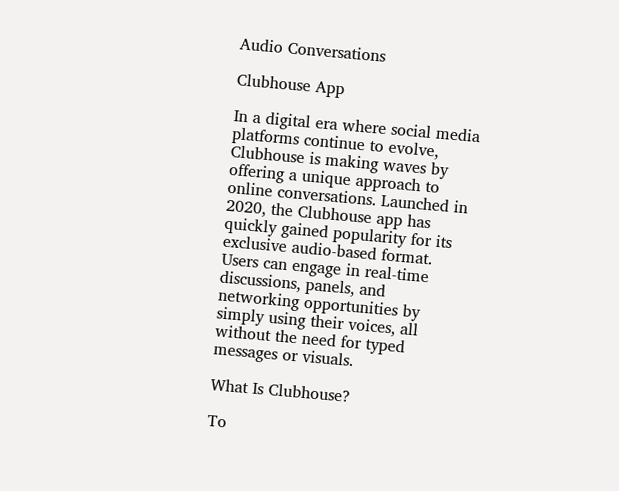Audio Conversations

Clubhouse App

In a digital era where social media platforms continue to evolve, Clubhouse is making waves by offering a unique approach to online conversations. Launched in 2020, the Clubhouse app has quickly gained popularity for its exclusive audio-based format. Users can engage in real-time discussions, panels, and networking opportunities by simply using their voices, all without the need for typed messages or visuals.

What Is Clubhouse?

To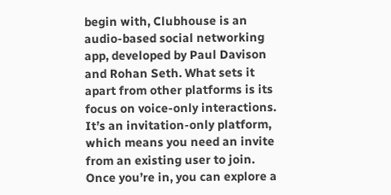begin with, Clubhouse is an audio-based social networking app, developed by Paul Davison and Rohan Seth. What sets it apart from other platforms is its focus on voice-only interactions. It’s an invitation-only platform, which means you need an invite from an existing user to join. Once you’re in, you can explore a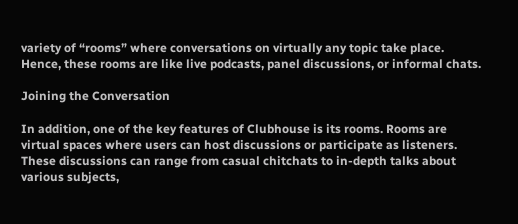variety of “rooms” where conversations on virtually any topic take place. Hence, these rooms are like live podcasts, panel discussions, or informal chats.

Joining the Conversation

In addition, one of the key features of Clubhouse is its rooms. Rooms are virtual spaces where users can host discussions or participate as listeners. These discussions can range from casual chitchats to in-depth talks about various subjects,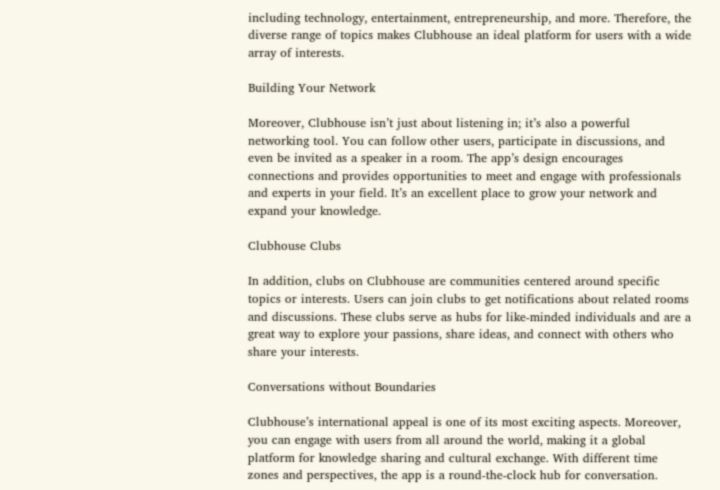including technology, entertainment, entrepreneurship, and more. Therefore, the diverse range of topics makes Clubhouse an ideal platform for users with a wide array of interests.

Building Your Network

Moreover, Clubhouse isn’t just about listening in; it’s also a powerful networking tool. You can follow other users, participate in discussions, and even be invited as a speaker in a room. The app’s design encourages connections and provides opportunities to meet and engage with professionals and experts in your field. It’s an excellent place to grow your network and expand your knowledge.

Clubhouse Clubs

In addition, clubs on Clubhouse are communities centered around specific topics or interests. Users can join clubs to get notifications about related rooms and discussions. These clubs serve as hubs for like-minded individuals and are a great way to explore your passions, share ideas, and connect with others who share your interests.

Conversations without Boundaries

Clubhouse’s international appeal is one of its most exciting aspects. Moreover, you can engage with users from all around the world, making it a global platform for knowledge sharing and cultural exchange. With different time zones and perspectives, the app is a round-the-clock hub for conversation.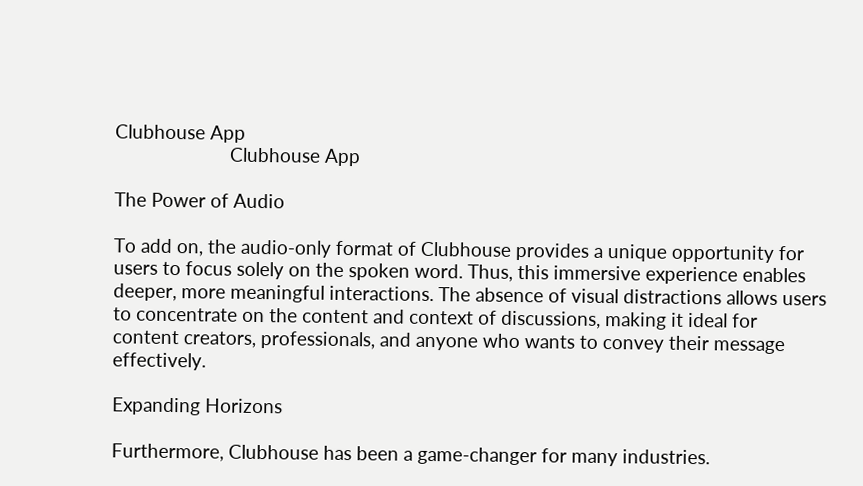Clubhouse App
                       Clubhouse App

The Power of Audio

To add on, the audio-only format of Clubhouse provides a unique opportunity for users to focus solely on the spoken word. Thus, this immersive experience enables deeper, more meaningful interactions. The absence of visual distractions allows users to concentrate on the content and context of discussions, making it ideal for content creators, professionals, and anyone who wants to convey their message effectively.

Expanding Horizons

Furthermore, Clubhouse has been a game-changer for many industries.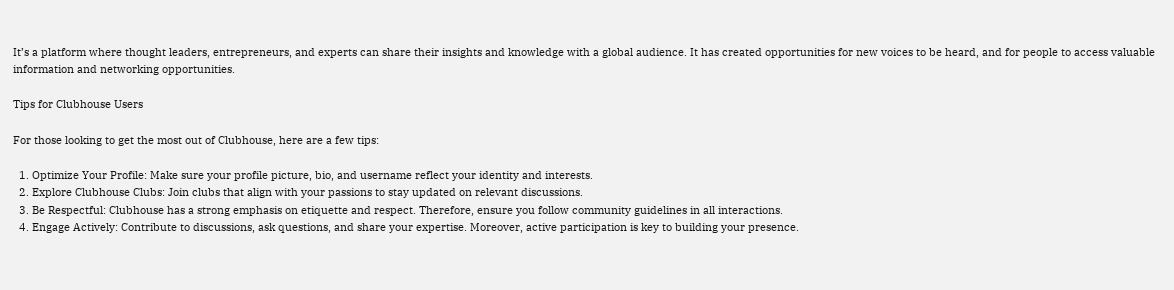It’s a platform where thought leaders, entrepreneurs, and experts can share their insights and knowledge with a global audience. It has created opportunities for new voices to be heard, and for people to access valuable information and networking opportunities.

Tips for Clubhouse Users

For those looking to get the most out of Clubhouse, here are a few tips:

  1. Optimize Your Profile: Make sure your profile picture, bio, and username reflect your identity and interests.
  2. Explore Clubhouse Clubs: Join clubs that align with your passions to stay updated on relevant discussions.
  3. Be Respectful: Clubhouse has a strong emphasis on etiquette and respect. Therefore, ensure you follow community guidelines in all interactions.
  4. Engage Actively: Contribute to discussions, ask questions, and share your expertise. Moreover, active participation is key to building your presence.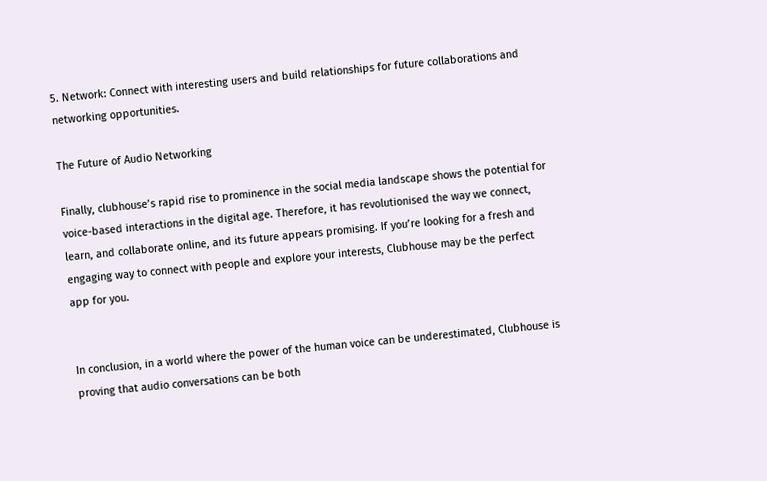5. Network: Connect with interesting users and build relationships for future collaborations and networking opportunities.

The Future of Audio Networking

Finally, clubhouse’s rapid rise to prominence in the social media landscape shows the potential for voice-based interactions in the digital age. Therefore, it has revolutionised the way we connect, learn, and collaborate online, and its future appears promising. If you’re looking for a fresh and engaging way to connect with people and explore your interests, Clubhouse may be the perfect app for you.


In conclusion, in a world where the power of the human voice can be underestimated, Clubhouse is proving that audio conversations can be both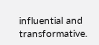influential and transformative.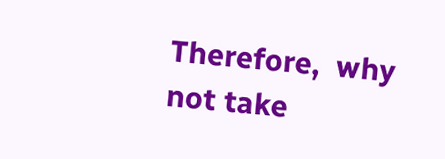Therefore,  why not take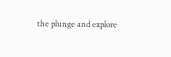the plunge and explore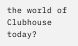the world of Clubhouse today?